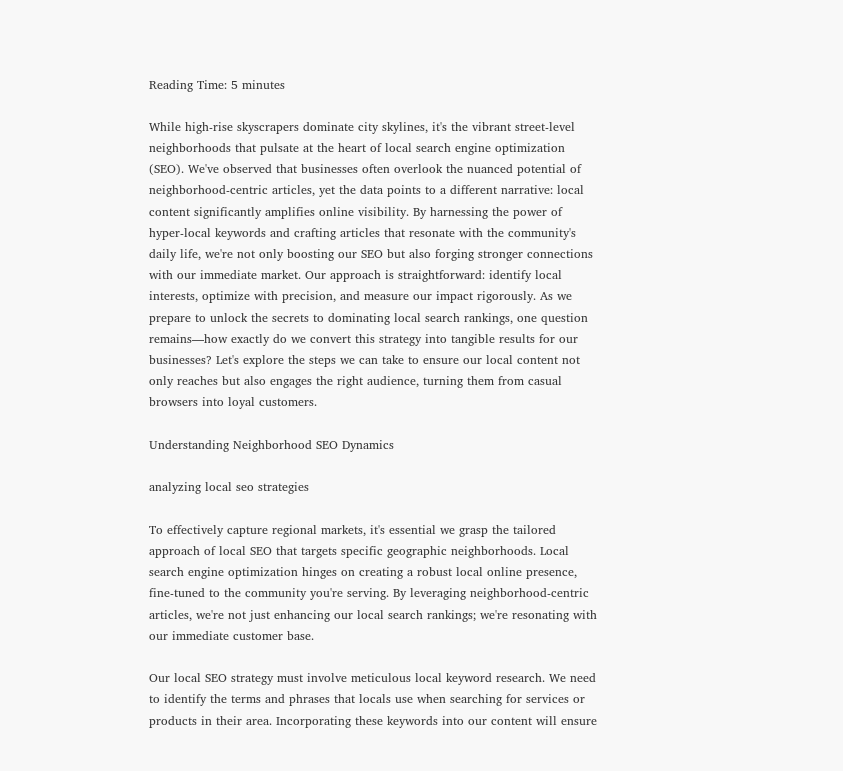Reading Time: 5 minutes

While high-rise skyscrapers dominate city skylines, it's the vibrant street-level neighborhoods that pulsate at the heart of local search engine optimization (SEO). We've observed that businesses often overlook the nuanced potential of neighborhood-centric articles, yet the data points to a different narrative: local content significantly amplifies online visibility. By harnessing the power of hyper-local keywords and crafting articles that resonate with the community's daily life, we're not only boosting our SEO but also forging stronger connections with our immediate market. Our approach is straightforward: identify local interests, optimize with precision, and measure our impact rigorously. As we prepare to unlock the secrets to dominating local search rankings, one question remains—how exactly do we convert this strategy into tangible results for our businesses? Let's explore the steps we can take to ensure our local content not only reaches but also engages the right audience, turning them from casual browsers into loyal customers.

Understanding Neighborhood SEO Dynamics

analyzing local seo strategies

To effectively capture regional markets, it's essential we grasp the tailored approach of local SEO that targets specific geographic neighborhoods. Local search engine optimization hinges on creating a robust local online presence, fine-tuned to the community you're serving. By leveraging neighborhood-centric articles, we're not just enhancing our local search rankings; we're resonating with our immediate customer base.

Our local SEO strategy must involve meticulous local keyword research. We need to identify the terms and phrases that locals use when searching for services or products in their area. Incorporating these keywords into our content will ensure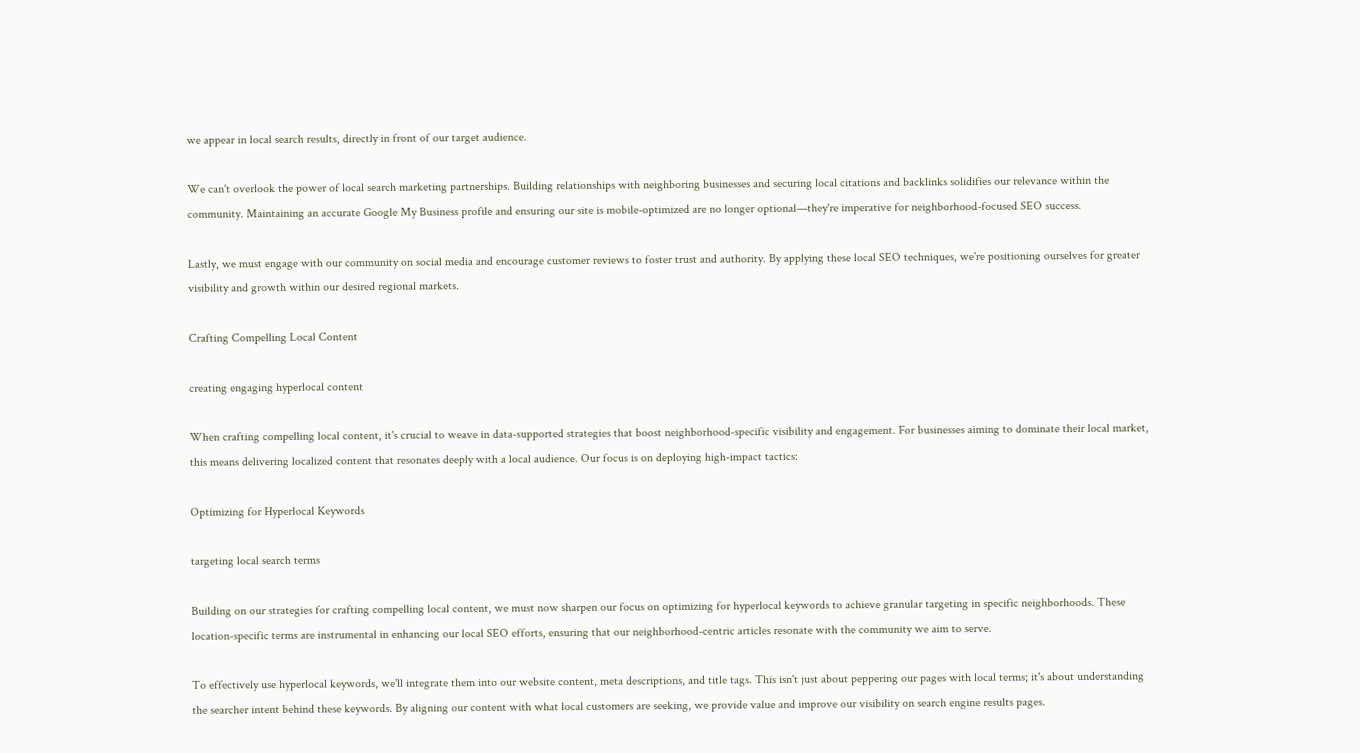we appear in local search results, directly in front of our target audience.

We can't overlook the power of local search marketing partnerships. Building relationships with neighboring businesses and securing local citations and backlinks solidifies our relevance within the community. Maintaining an accurate Google My Business profile and ensuring our site is mobile-optimized are no longer optional—they're imperative for neighborhood-focused SEO success.

Lastly, we must engage with our community on social media and encourage customer reviews to foster trust and authority. By applying these local SEO techniques, we're positioning ourselves for greater visibility and growth within our desired regional markets.

Crafting Compelling Local Content

creating engaging hyperlocal content

When crafting compelling local content, it's crucial to weave in data-supported strategies that boost neighborhood-specific visibility and engagement. For businesses aiming to dominate their local market, this means delivering localized content that resonates deeply with a local audience. Our focus is on deploying high-impact tactics:

Optimizing for Hyperlocal Keywords

targeting local search terms

Building on our strategies for crafting compelling local content, we must now sharpen our focus on optimizing for hyperlocal keywords to achieve granular targeting in specific neighborhoods. These location-specific terms are instrumental in enhancing our local SEO efforts, ensuring that our neighborhood-centric articles resonate with the community we aim to serve.

To effectively use hyperlocal keywords, we'll integrate them into our website content, meta descriptions, and title tags. This isn't just about peppering our pages with local terms; it's about understanding the searcher intent behind these keywords. By aligning our content with what local customers are seeking, we provide value and improve our visibility on search engine results pages.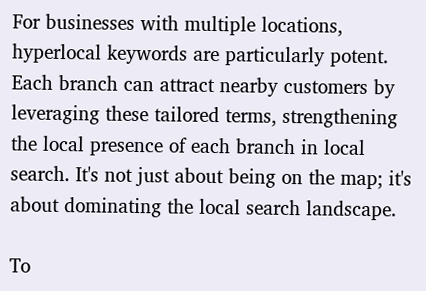For businesses with multiple locations, hyperlocal keywords are particularly potent. Each branch can attract nearby customers by leveraging these tailored terms, strengthening the local presence of each branch in local search. It's not just about being on the map; it's about dominating the local search landscape.

To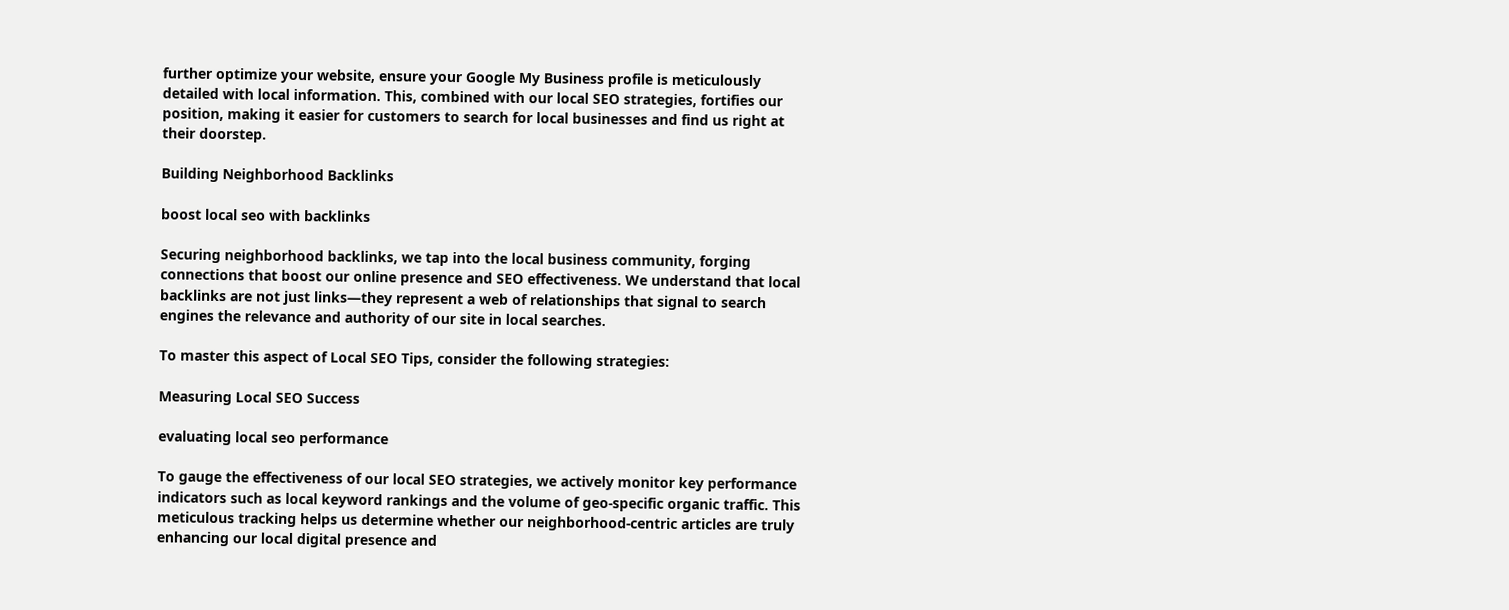further optimize your website, ensure your Google My Business profile is meticulously detailed with local information. This, combined with our local SEO strategies, fortifies our position, making it easier for customers to search for local businesses and find us right at their doorstep.

Building Neighborhood Backlinks

boost local seo with backlinks

Securing neighborhood backlinks, we tap into the local business community, forging connections that boost our online presence and SEO effectiveness. We understand that local backlinks are not just links—they represent a web of relationships that signal to search engines the relevance and authority of our site in local searches.

To master this aspect of Local SEO Tips, consider the following strategies:

Measuring Local SEO Success

evaluating local seo performance

To gauge the effectiveness of our local SEO strategies, we actively monitor key performance indicators such as local keyword rankings and the volume of geo-specific organic traffic. This meticulous tracking helps us determine whether our neighborhood-centric articles are truly enhancing our local digital presence and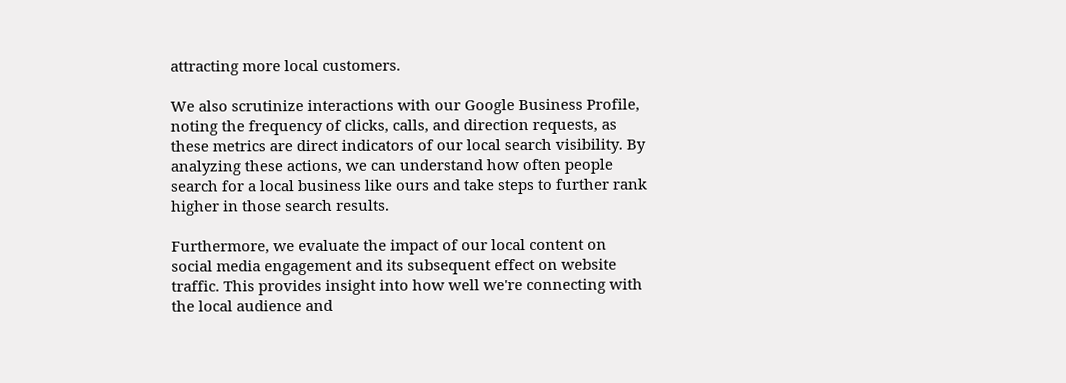attracting more local customers.

We also scrutinize interactions with our Google Business Profile, noting the frequency of clicks, calls, and direction requests, as these metrics are direct indicators of our local search visibility. By analyzing these actions, we can understand how often people search for a local business like ours and take steps to further rank higher in those search results.

Furthermore, we evaluate the impact of our local content on social media engagement and its subsequent effect on website traffic. This provides insight into how well we're connecting with the local audience and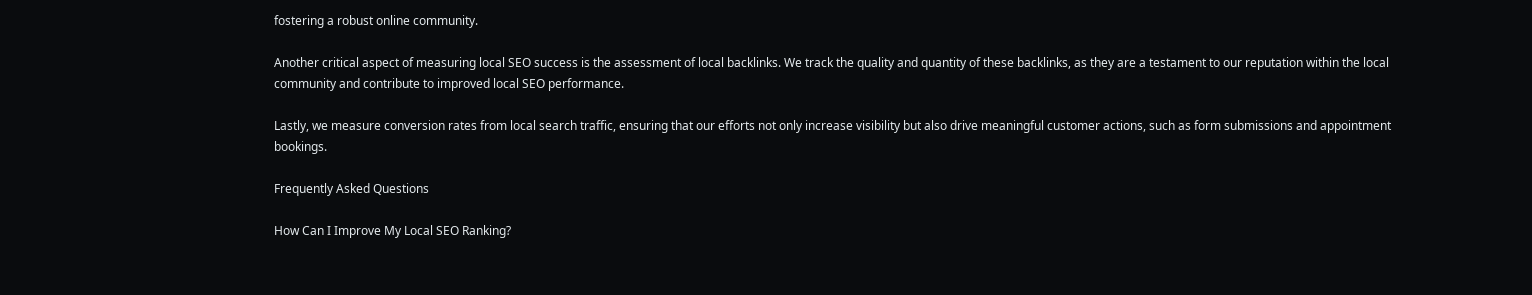fostering a robust online community.

Another critical aspect of measuring local SEO success is the assessment of local backlinks. We track the quality and quantity of these backlinks, as they are a testament to our reputation within the local community and contribute to improved local SEO performance.

Lastly, we measure conversion rates from local search traffic, ensuring that our efforts not only increase visibility but also drive meaningful customer actions, such as form submissions and appointment bookings.

Frequently Asked Questions

How Can I Improve My Local SEO Ranking?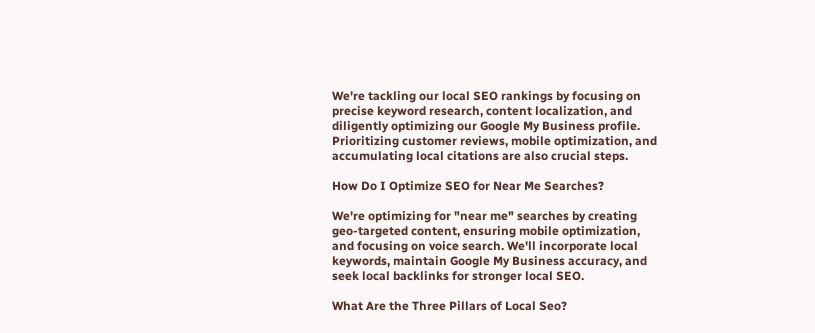We're tackling our local SEO rankings by focusing on precise keyword research, content localization, and diligently optimizing our Google My Business profile. Prioritizing customer reviews, mobile optimization, and accumulating local citations are also crucial steps.

How Do I Optimize SEO for Near Me Searches?

We're optimizing for "near me" searches by creating geo-targeted content, ensuring mobile optimization, and focusing on voice search. We'll incorporate local keywords, maintain Google My Business accuracy, and seek local backlinks for stronger local SEO.

What Are the Three Pillars of Local Seo?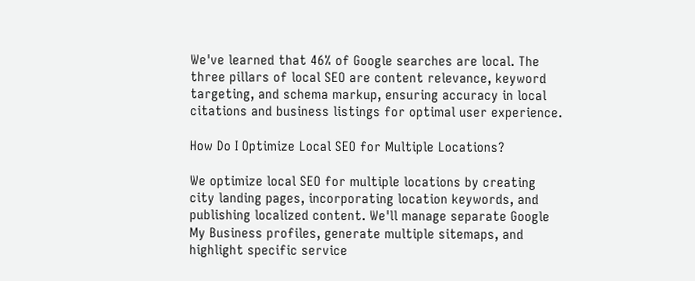We've learned that 46% of Google searches are local. The three pillars of local SEO are content relevance, keyword targeting, and schema markup, ensuring accuracy in local citations and business listings for optimal user experience.

How Do I Optimize Local SEO for Multiple Locations?

We optimize local SEO for multiple locations by creating city landing pages, incorporating location keywords, and publishing localized content. We'll manage separate Google My Business profiles, generate multiple sitemaps, and highlight specific service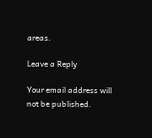areas.

Leave a Reply

Your email address will not be published.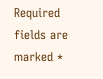Required fields are marked *